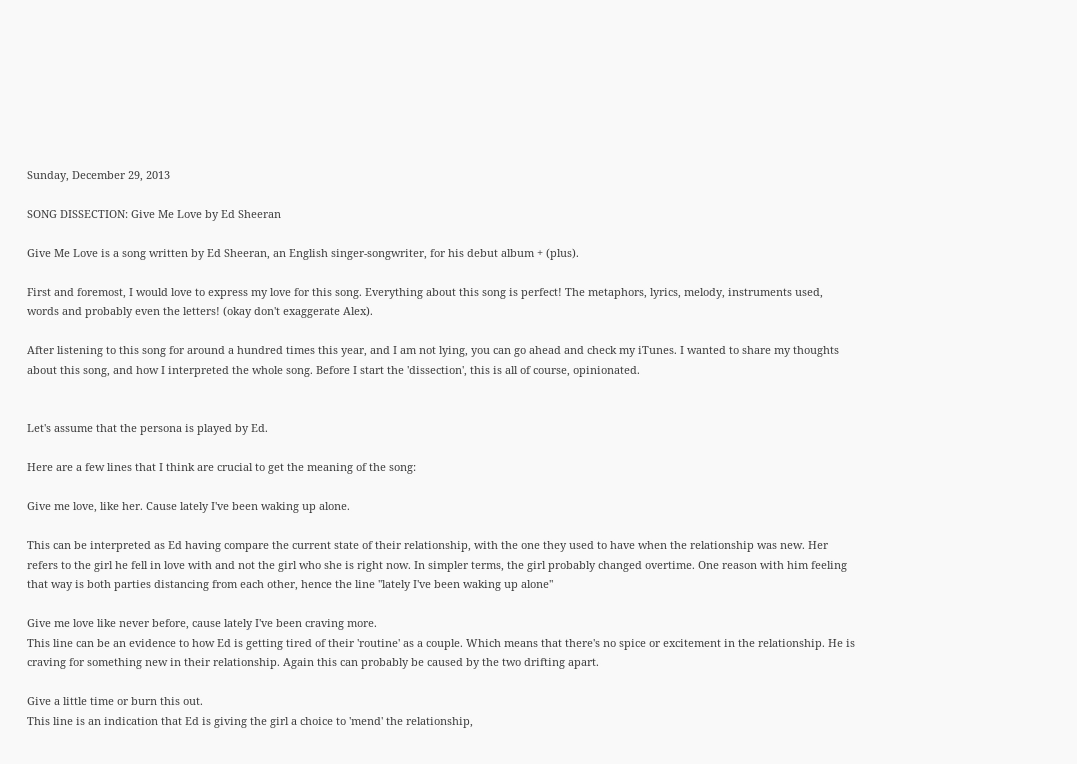Sunday, December 29, 2013

SONG DISSECTION: Give Me Love by Ed Sheeran

Give Me Love is a song written by Ed Sheeran, an English singer-songwriter, for his debut album + (plus).

First and foremost, I would love to express my love for this song. Everything about this song is perfect! The metaphors, lyrics, melody, instruments used, words and probably even the letters! (okay don't exaggerate Alex).

After listening to this song for around a hundred times this year, and I am not lying, you can go ahead and check my iTunes. I wanted to share my thoughts about this song, and how I interpreted the whole song. Before I start the 'dissection', this is all of course, opinionated.


Let's assume that the persona is played by Ed.

Here are a few lines that I think are crucial to get the meaning of the song:

Give me love, like her. Cause lately I've been waking up alone.

This can be interpreted as Ed having compare the current state of their relationship, with the one they used to have when the relationship was new. Her refers to the girl he fell in love with and not the girl who she is right now. In simpler terms, the girl probably changed overtime. One reason with him feeling that way is both parties distancing from each other, hence the line "lately I've been waking up alone"

Give me love like never before, cause lately I've been craving more.
This line can be an evidence to how Ed is getting tired of their 'routine' as a couple. Which means that there's no spice or excitement in the relationship. He is craving for something new in their relationship. Again this can probably be caused by the two drifting apart.

Give a little time or burn this out.
This line is an indication that Ed is giving the girl a choice to 'mend' the relationship,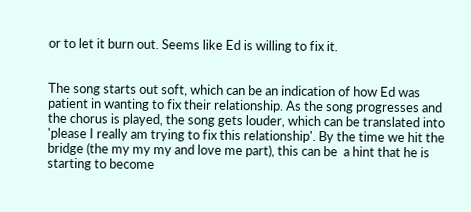or to let it burn out. Seems like Ed is willing to fix it.


The song starts out soft, which can be an indication of how Ed was patient in wanting to fix their relationship. As the song progresses and the chorus is played, the song gets louder, which can be translated into 'please I really am trying to fix this relationship'. By the time we hit the bridge (the my my my and love me part), this can be  a hint that he is starting to become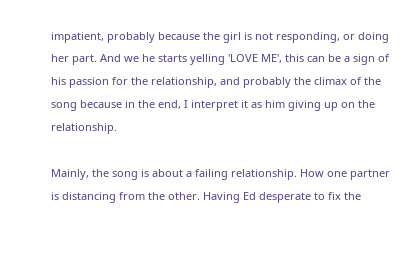impatient, probably because the girl is not responding, or doing her part. And we he starts yelling 'LOVE ME', this can be a sign of his passion for the relationship, and probably the climax of the song because in the end, I interpret it as him giving up on the relationship.

Mainly, the song is about a failing relationship. How one partner is distancing from the other. Having Ed desperate to fix the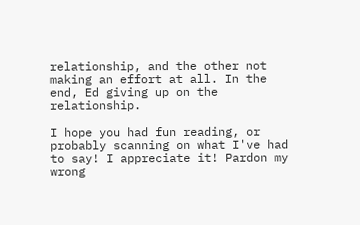relationship, and the other not making an effort at all. In the end, Ed giving up on the relationship.

I hope you had fun reading, or probably scanning on what I've had to say! I appreciate it! Pardon my wrong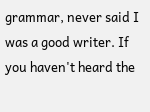grammar, never said I was a good writer. If you haven't heard the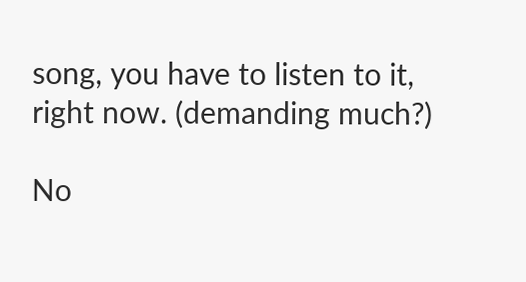song, you have to listen to it, right now. (demanding much?)

No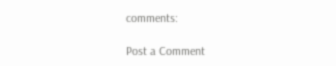comments:

Post a Comment